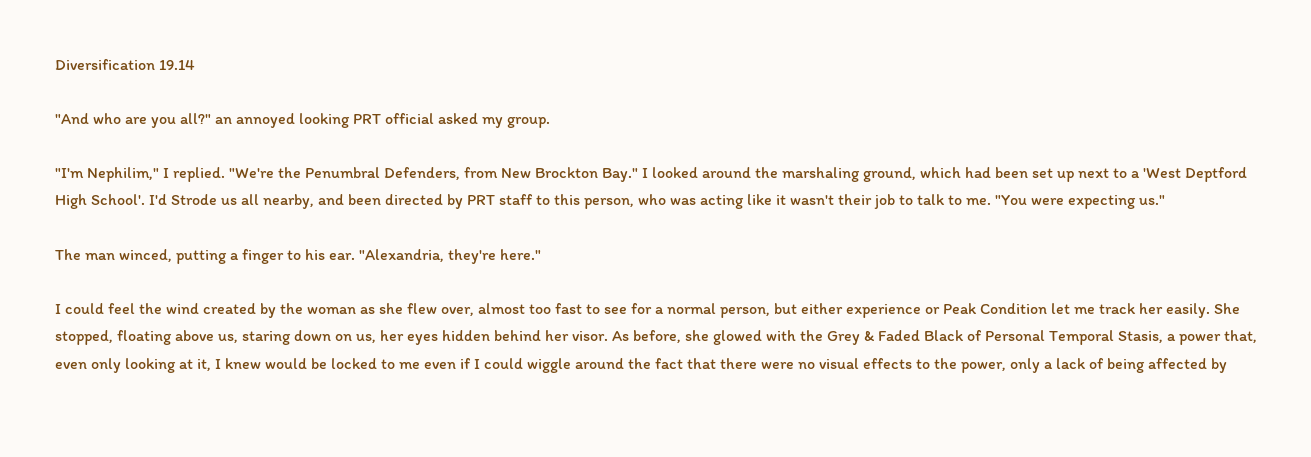Diversification 19.14

"And who are you all?" an annoyed looking PRT official asked my group.

"I'm Nephilim," I replied. "We're the Penumbral Defenders, from New Brockton Bay." I looked around the marshaling ground, which had been set up next to a 'West Deptford High School'. I'd Strode us all nearby, and been directed by PRT staff to this person, who was acting like it wasn't their job to talk to me. "You were expecting us."

The man winced, putting a finger to his ear. "Alexandria, they're here."

I could feel the wind created by the woman as she flew over, almost too fast to see for a normal person, but either experience or Peak Condition let me track her easily. She stopped, floating above us, staring down on us, her eyes hidden behind her visor. As before, she glowed with the Grey & Faded Black of Personal Temporal Stasis, a power that, even only looking at it, I knew would be locked to me even if I could wiggle around the fact that there were no visual effects to the power, only a lack of being affected by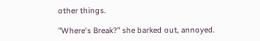other things.

"Where's Break?" she barked out, annoyed.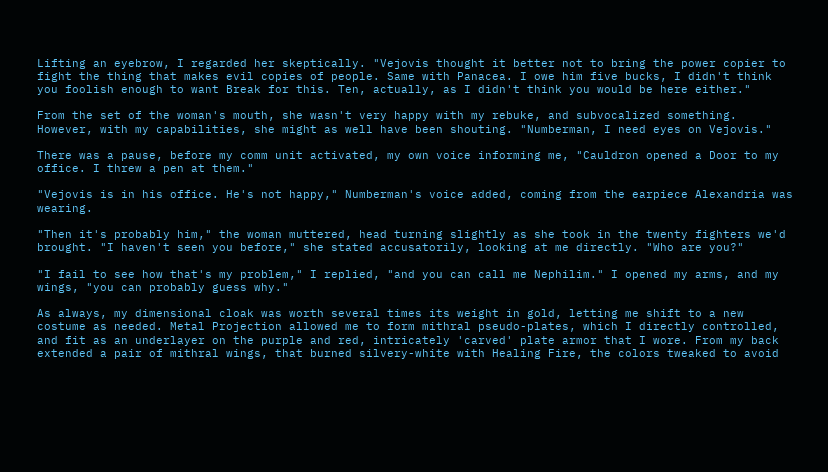Lifting an eyebrow, I regarded her skeptically. "Vejovis thought it better not to bring the power copier to fight the thing that makes evil copies of people. Same with Panacea. I owe him five bucks, I didn't think you foolish enough to want Break for this. Ten, actually, as I didn't think you would be here either."

From the set of the woman's mouth, she wasn't very happy with my rebuke, and subvocalized something. However, with my capabilities, she might as well have been shouting. "Numberman, I need eyes on Vejovis."

There was a pause, before my comm unit activated, my own voice informing me, "Cauldron opened a Door to my office. I threw a pen at them."

"Vejovis is in his office. He's not happy," Numberman's voice added, coming from the earpiece Alexandria was wearing.

"Then it's probably him," the woman muttered, head turning slightly as she took in the twenty fighters we'd brought. "I haven't seen you before," she stated accusatorily, looking at me directly. "Who are you?"

"I fail to see how that's my problem," I replied, "and you can call me Nephilim." I opened my arms, and my wings, "you can probably guess why."

As always, my dimensional cloak was worth several times its weight in gold, letting me shift to a new costume as needed. Metal Projection allowed me to form mithral pseudo-plates, which I directly controlled, and fit as an underlayer on the purple and red, intricately 'carved' plate armor that I wore. From my back extended a pair of mithral wings, that burned silvery-white with Healing Fire, the colors tweaked to avoid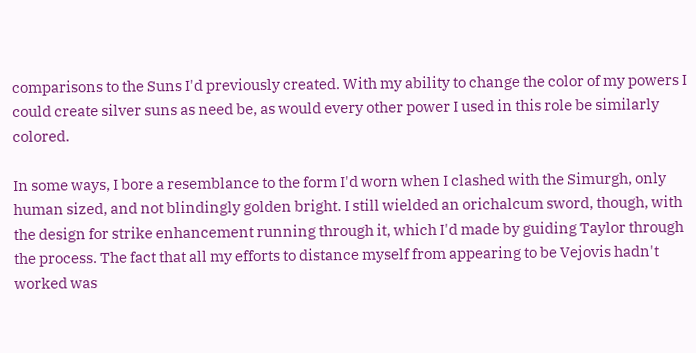comparisons to the Suns I'd previously created. With my ability to change the color of my powers I could create silver suns as need be, as would every other power I used in this role be similarly colored.

In some ways, I bore a resemblance to the form I'd worn when I clashed with the Simurgh, only human sized, and not blindingly golden bright. I still wielded an orichalcum sword, though, with the design for strike enhancement running through it, which I'd made by guiding Taylor through the process. The fact that all my efforts to distance myself from appearing to be Vejovis hadn't worked was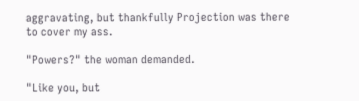aggravating, but thankfully Projection was there to cover my ass.

"Powers?" the woman demanded.

"Like you, but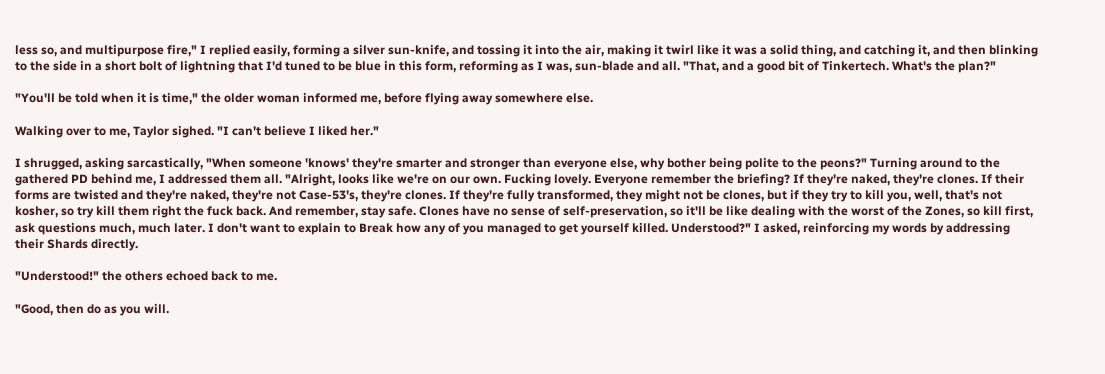less so, and multipurpose fire," I replied easily, forming a silver sun-knife, and tossing it into the air, making it twirl like it was a solid thing, and catching it, and then blinking to the side in a short bolt of lightning that I'd tuned to be blue in this form, reforming as I was, sun-blade and all. "That, and a good bit of Tinkertech. What's the plan?"

"You'll be told when it is time," the older woman informed me, before flying away somewhere else.

Walking over to me, Taylor sighed. "I can't believe I liked her."

I shrugged, asking sarcastically, "When someone 'knows' they're smarter and stronger than everyone else, why bother being polite to the peons?" Turning around to the gathered PD behind me, I addressed them all. "Alright, looks like we're on our own. Fucking lovely. Everyone remember the briefing? If they're naked, they're clones. If their forms are twisted and they're naked, they're not Case-53's, they're clones. If they're fully transformed, they might not be clones, but if they try to kill you, well, that's not kosher, so try kill them right the fuck back. And remember, stay safe. Clones have no sense of self-preservation, so it'll be like dealing with the worst of the Zones, so kill first, ask questions much, much later. I don't want to explain to Break how any of you managed to get yourself killed. Understood?" I asked, reinforcing my words by addressing their Shards directly.

"Understood!" the others echoed back to me.

"Good, then do as you will.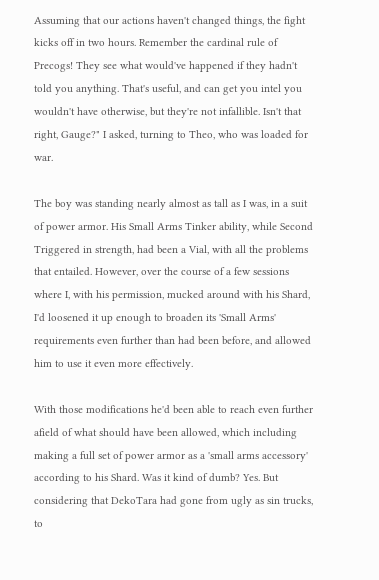Assuming that our actions haven't changed things, the fight kicks off in two hours. Remember the cardinal rule of Precogs! They see what would've happened if they hadn't told you anything. That's useful, and can get you intel you wouldn't have otherwise, but they're not infallible. Isn't that right, Gauge?" I asked, turning to Theo, who was loaded for war.

The boy was standing nearly almost as tall as I was, in a suit of power armor. His Small Arms Tinker ability, while Second Triggered in strength, had been a Vial, with all the problems that entailed. However, over the course of a few sessions where I, with his permission, mucked around with his Shard, I'd loosened it up enough to broaden its 'Small Arms' requirements even further than had been before, and allowed him to use it even more effectively.

With those modifications he'd been able to reach even further afield of what should have been allowed, which including making a full set of power armor as a 'small arms accessory' according to his Shard. Was it kind of dumb? Yes. But considering that DekoTara had gone from ugly as sin trucks, to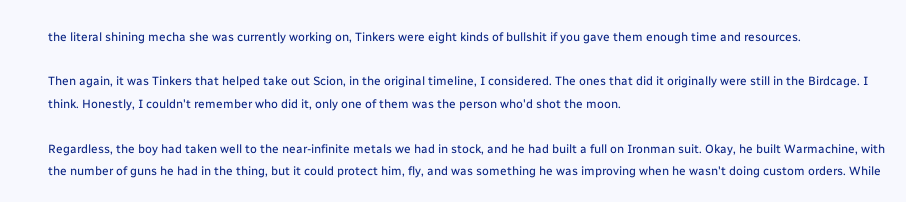the literal shining mecha she was currently working on, Tinkers were eight kinds of bullshit if you gave them enough time and resources.

Then again, it was Tinkers that helped take out Scion, in the original timeline, I considered. The ones that did it originally were still in the Birdcage. I think. Honestly, I couldn't remember who did it, only one of them was the person who'd shot the moon.

Regardless, the boy had taken well to the near-infinite metals we had in stock, and he had built a full on Ironman suit. Okay, he built Warmachine, with the number of guns he had in the thing, but it could protect him, fly, and was something he was improving when he wasn't doing custom orders. While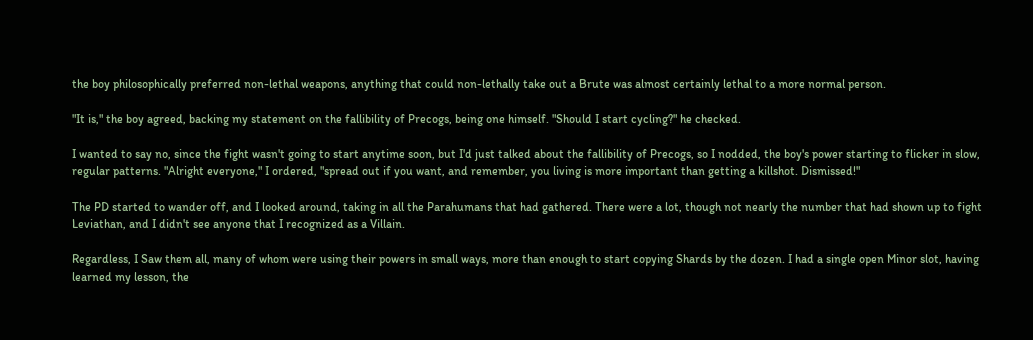the boy philosophically preferred non-lethal weapons, anything that could non-lethally take out a Brute was almost certainly lethal to a more normal person.

"It is," the boy agreed, backing my statement on the fallibility of Precogs, being one himself. "Should I start cycling?" he checked.

I wanted to say no, since the fight wasn't going to start anytime soon, but I'd just talked about the fallibility of Precogs, so I nodded, the boy's power starting to flicker in slow, regular patterns. "Alright everyone," I ordered, "spread out if you want, and remember, you living is more important than getting a killshot. Dismissed!"

The PD started to wander off, and I looked around, taking in all the Parahumans that had gathered. There were a lot, though not nearly the number that had shown up to fight Leviathan, and I didn't see anyone that I recognized as a Villain.

Regardless, I Saw them all, many of whom were using their powers in small ways, more than enough to start copying Shards by the dozen. I had a single open Minor slot, having learned my lesson, the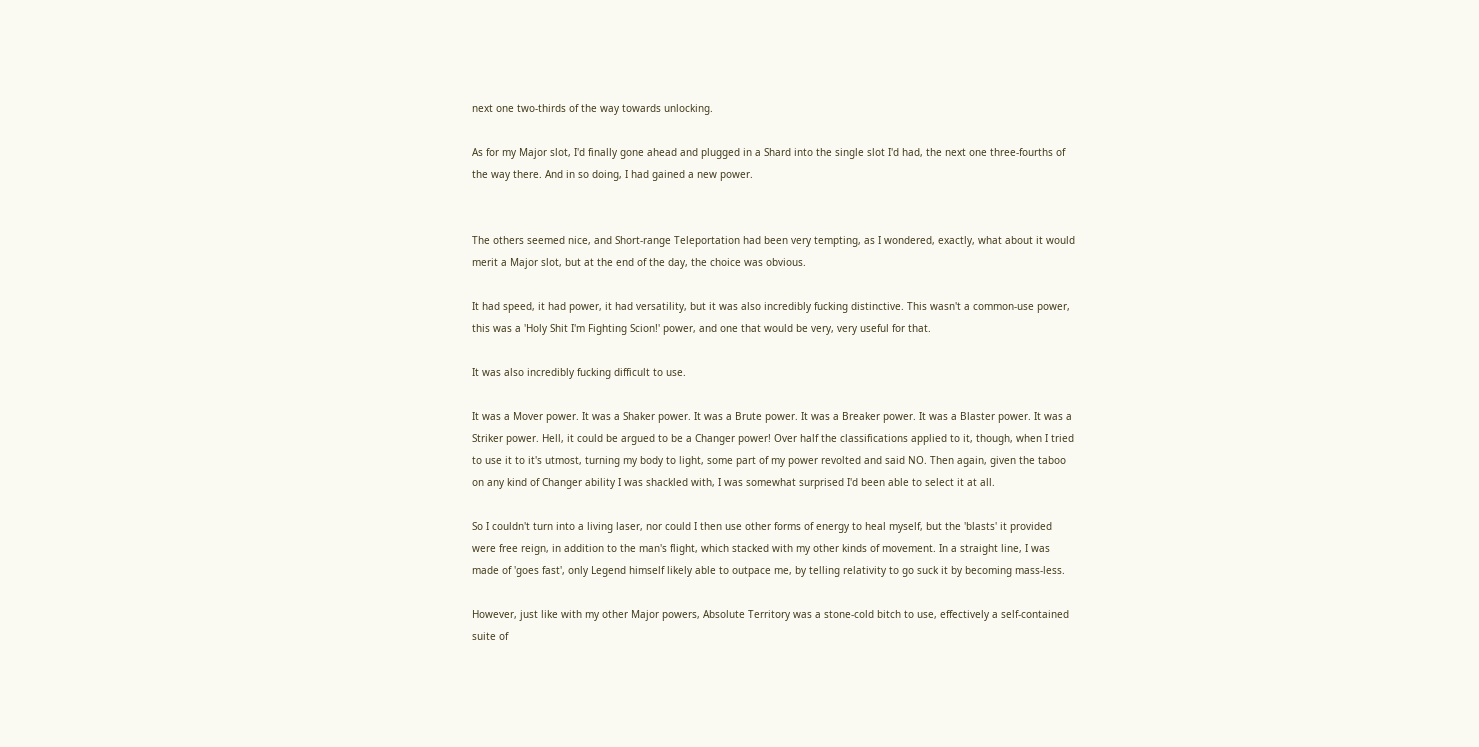next one two-thirds of the way towards unlocking.

As for my Major slot, I'd finally gone ahead and plugged in a Shard into the single slot I'd had, the next one three-fourths of the way there. And in so doing, I had gained a new power.


The others seemed nice, and Short-range Teleportation had been very tempting, as I wondered, exactly, what about it would merit a Major slot, but at the end of the day, the choice was obvious.

It had speed, it had power, it had versatility, but it was also incredibly fucking distinctive. This wasn't a common-use power, this was a 'Holy Shit I'm Fighting Scion!' power, and one that would be very, very useful for that.

It was also incredibly fucking difficult to use.

It was a Mover power. It was a Shaker power. It was a Brute power. It was a Breaker power. It was a Blaster power. It was a Striker power. Hell, it could be argued to be a Changer power! Over half the classifications applied to it, though, when I tried to use it to it's utmost, turning my body to light, some part of my power revolted and said NO. Then again, given the taboo on any kind of Changer ability I was shackled with, I was somewhat surprised I'd been able to select it at all.

So I couldn't turn into a living laser, nor could I then use other forms of energy to heal myself, but the 'blasts' it provided were free reign, in addition to the man's flight, which stacked with my other kinds of movement. In a straight line, I was made of 'goes fast', only Legend himself likely able to outpace me, by telling relativity to go suck it by becoming mass-less.

However, just like with my other Major powers, Absolute Territory was a stone-cold bitch to use, effectively a self-contained suite of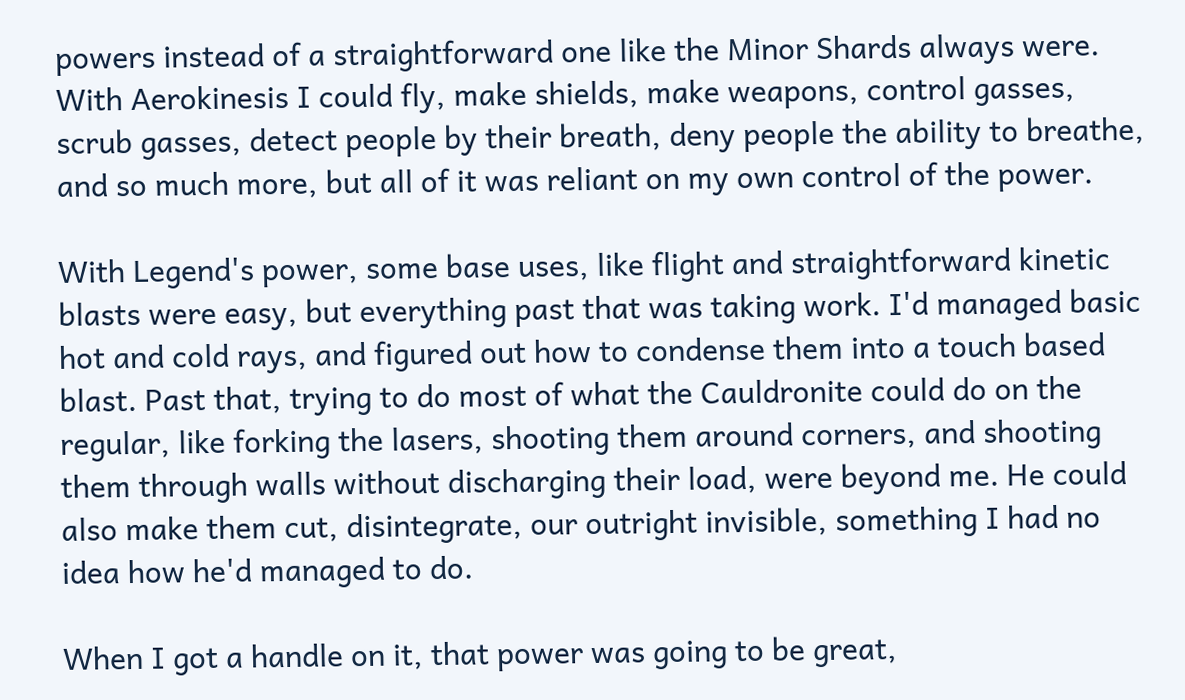powers instead of a straightforward one like the Minor Shards always were. With Aerokinesis I could fly, make shields, make weapons, control gasses, scrub gasses, detect people by their breath, deny people the ability to breathe, and so much more, but all of it was reliant on my own control of the power.

With Legend's power, some base uses, like flight and straightforward kinetic blasts were easy, but everything past that was taking work. I'd managed basic hot and cold rays, and figured out how to condense them into a touch based blast. Past that, trying to do most of what the Cauldronite could do on the regular, like forking the lasers, shooting them around corners, and shooting them through walls without discharging their load, were beyond me. He could also make them cut, disintegrate, our outright invisible, something I had no idea how he'd managed to do.

When I got a handle on it, that power was going to be great,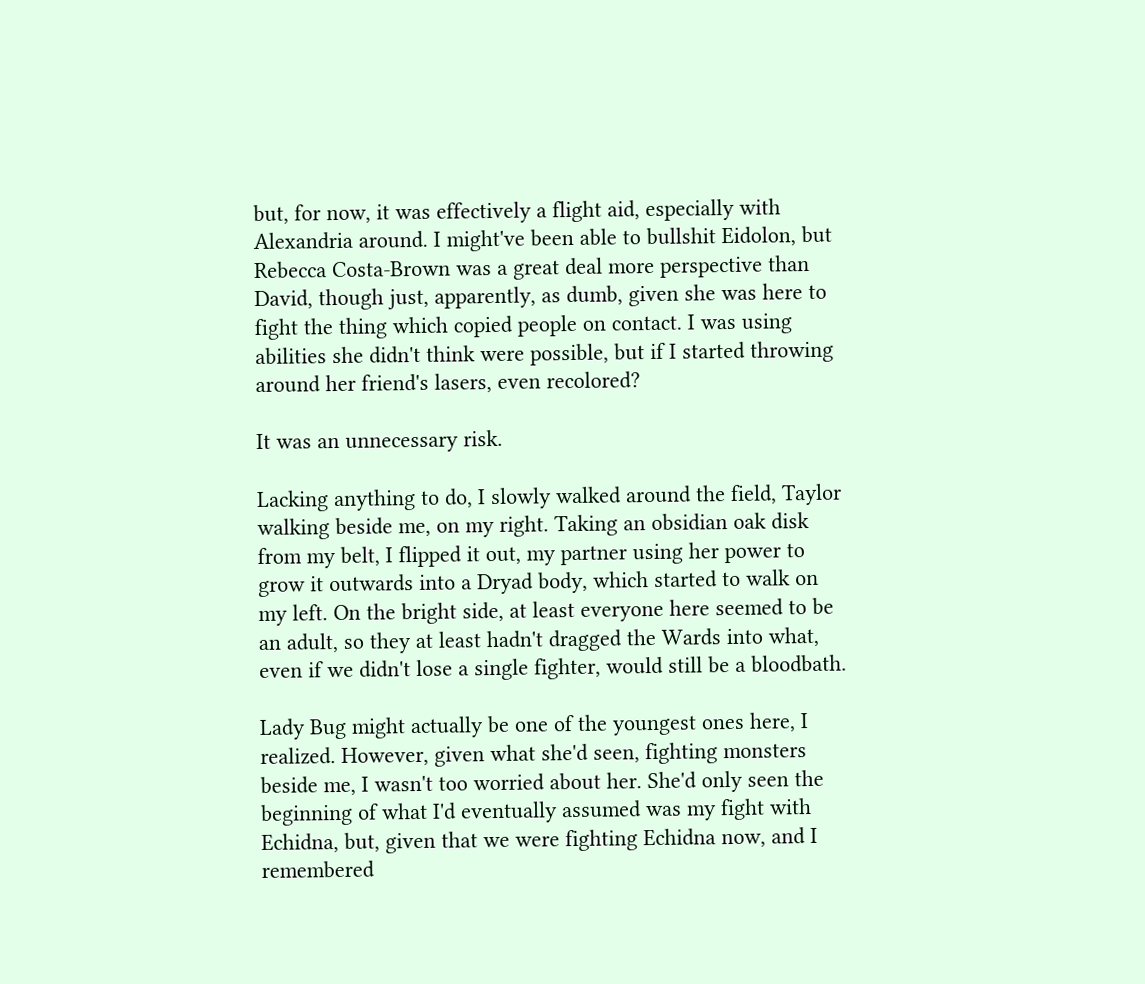but, for now, it was effectively a flight aid, especially with Alexandria around. I might've been able to bullshit Eidolon, but Rebecca Costa-Brown was a great deal more perspective than David, though just, apparently, as dumb, given she was here to fight the thing which copied people on contact. I was using abilities she didn't think were possible, but if I started throwing around her friend's lasers, even recolored?

It was an unnecessary risk.

Lacking anything to do, I slowly walked around the field, Taylor walking beside me, on my right. Taking an obsidian oak disk from my belt, I flipped it out, my partner using her power to grow it outwards into a Dryad body, which started to walk on my left. On the bright side, at least everyone here seemed to be an adult, so they at least hadn't dragged the Wards into what, even if we didn't lose a single fighter, would still be a bloodbath.

Lady Bug might actually be one of the youngest ones here, I realized. However, given what she'd seen, fighting monsters beside me, I wasn't too worried about her. She'd only seen the beginning of what I'd eventually assumed was my fight with Echidna, but, given that we were fighting Echidna now, and I remembered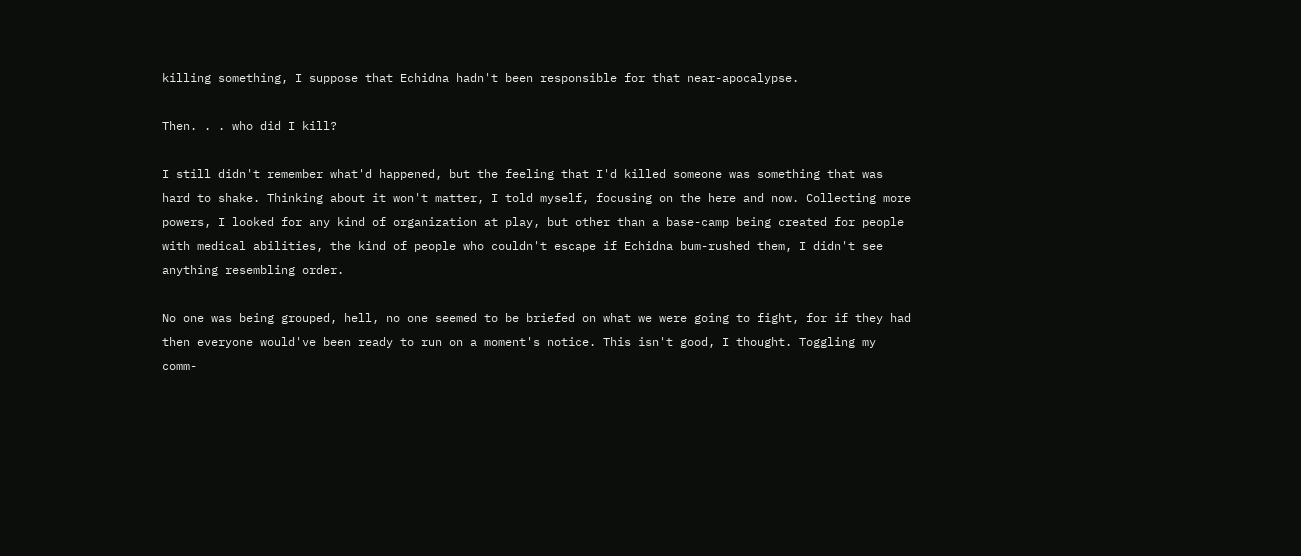killing something, I suppose that Echidna hadn't been responsible for that near-apocalypse.

Then. . . who did I kill?

I still didn't remember what'd happened, but the feeling that I'd killed someone was something that was hard to shake. Thinking about it won't matter, I told myself, focusing on the here and now. Collecting more powers, I looked for any kind of organization at play, but other than a base-camp being created for people with medical abilities, the kind of people who couldn't escape if Echidna bum-rushed them, I didn't see anything resembling order.

No one was being grouped, hell, no one seemed to be briefed on what we were going to fight, for if they had then everyone would've been ready to run on a moment's notice. This isn't good, I thought. Toggling my comm-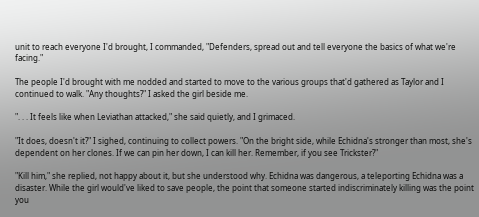unit to reach everyone I'd brought, I commanded, "Defenders, spread out and tell everyone the basics of what we're facing."

The people I'd brought with me nodded and started to move to the various groups that'd gathered as Taylor and I continued to walk. "Any thoughts?" I asked the girl beside me.

". . . It feels like when Leviathan attacked," she said quietly, and I grimaced.

"It does, doesn't it?" I sighed, continuing to collect powers. "On the bright side, while Echidna's stronger than most, she's dependent on her clones. If we can pin her down, I can kill her. Remember, if you see Trickster?"

"Kill him," she replied, not happy about it, but she understood why. Echidna was dangerous, a teleporting Echidna was a disaster. While the girl would've liked to save people, the point that someone started indiscriminately killing was the point you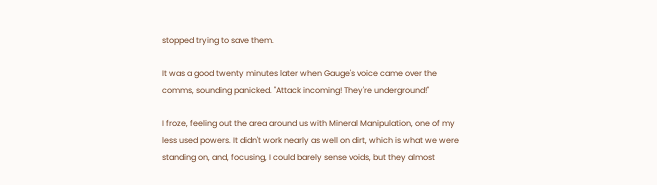stopped trying to save them.

It was a good twenty minutes later when Gauge's voice came over the comms, sounding panicked. "Attack incoming! They're underground!"

I froze, feeling out the area around us with Mineral Manipulation, one of my less used powers. It didn't work nearly as well on dirt, which is what we were standing on, and, focusing, I could barely sense voids, but they almost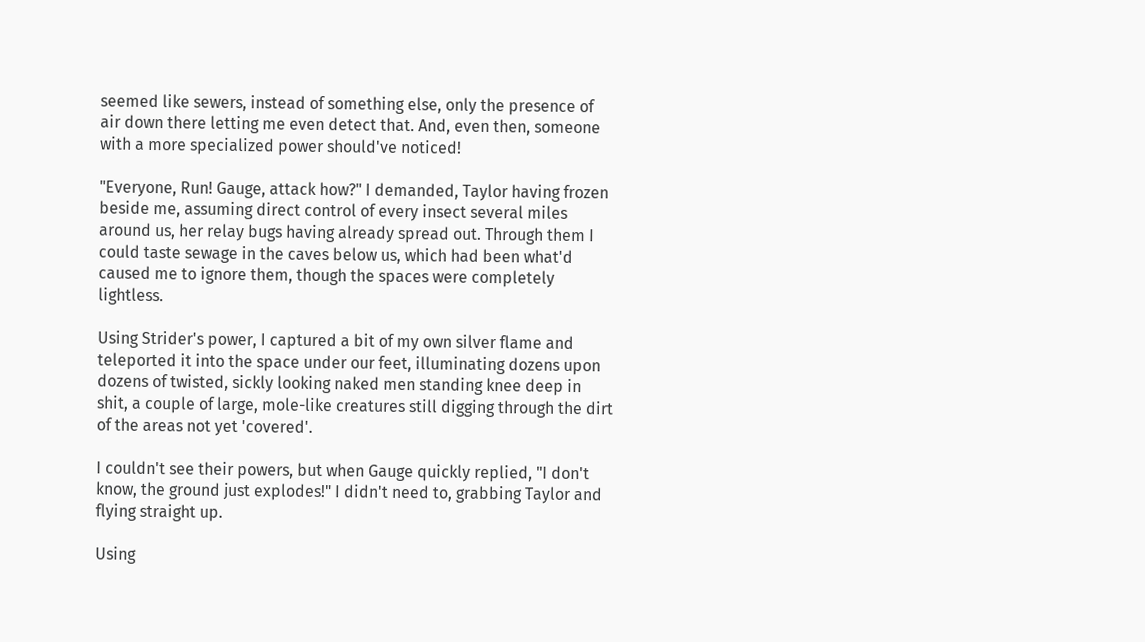seemed like sewers, instead of something else, only the presence of air down there letting me even detect that. And, even then, someone with a more specialized power should've noticed!

"Everyone, Run! Gauge, attack how?" I demanded, Taylor having frozen beside me, assuming direct control of every insect several miles around us, her relay bugs having already spread out. Through them I could taste sewage in the caves below us, which had been what'd caused me to ignore them, though the spaces were completely lightless.

Using Strider's power, I captured a bit of my own silver flame and teleported it into the space under our feet, illuminating dozens upon dozens of twisted, sickly looking naked men standing knee deep in shit, a couple of large, mole-like creatures still digging through the dirt of the areas not yet 'covered'.

I couldn't see their powers, but when Gauge quickly replied, "I don't know, the ground just explodes!" I didn't need to, grabbing Taylor and flying straight up.

Using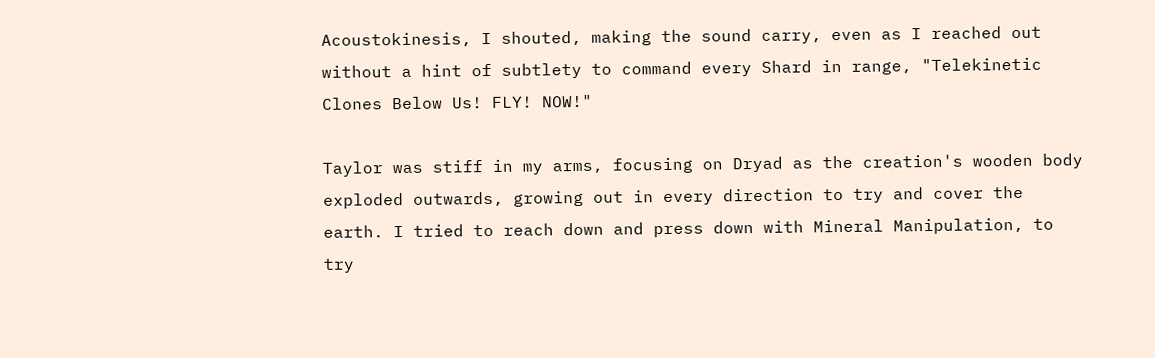Acoustokinesis, I shouted, making the sound carry, even as I reached out without a hint of subtlety to command every Shard in range, "Telekinetic Clones Below Us! FLY! NOW!"

Taylor was stiff in my arms, focusing on Dryad as the creation's wooden body exploded outwards, growing out in every direction to try and cover the earth. I tried to reach down and press down with Mineral Manipulation, to try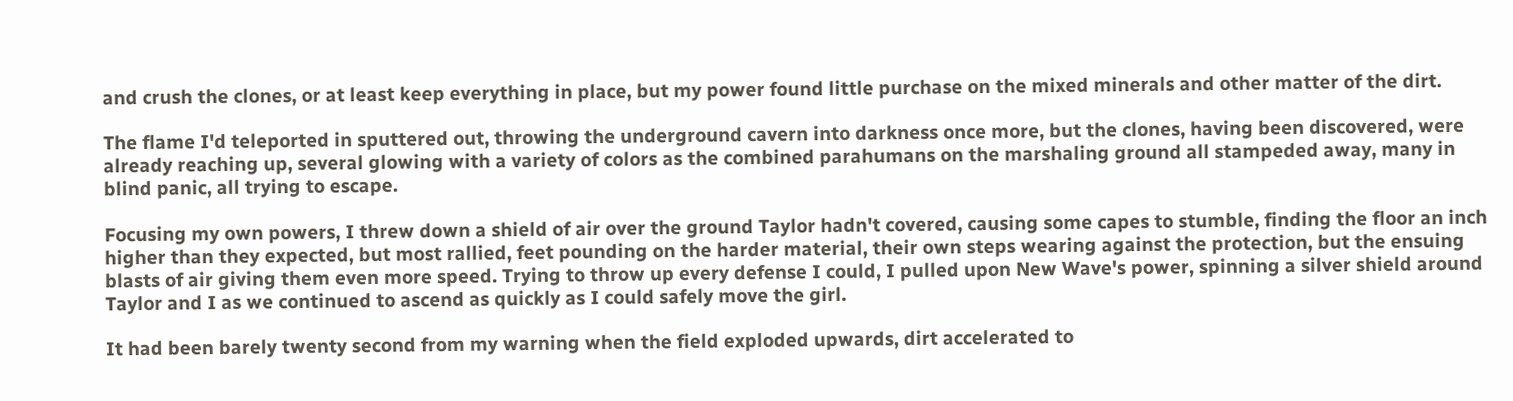and crush the clones, or at least keep everything in place, but my power found little purchase on the mixed minerals and other matter of the dirt.

The flame I'd teleported in sputtered out, throwing the underground cavern into darkness once more, but the clones, having been discovered, were already reaching up, several glowing with a variety of colors as the combined parahumans on the marshaling ground all stampeded away, many in blind panic, all trying to escape.

Focusing my own powers, I threw down a shield of air over the ground Taylor hadn't covered, causing some capes to stumble, finding the floor an inch higher than they expected, but most rallied, feet pounding on the harder material, their own steps wearing against the protection, but the ensuing blasts of air giving them even more speed. Trying to throw up every defense I could, I pulled upon New Wave's power, spinning a silver shield around Taylor and I as we continued to ascend as quickly as I could safely move the girl.

It had been barely twenty second from my warning when the field exploded upwards, dirt accelerated to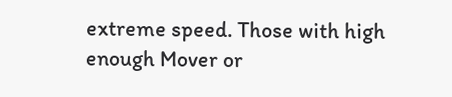extreme speed. Those with high enough Mover or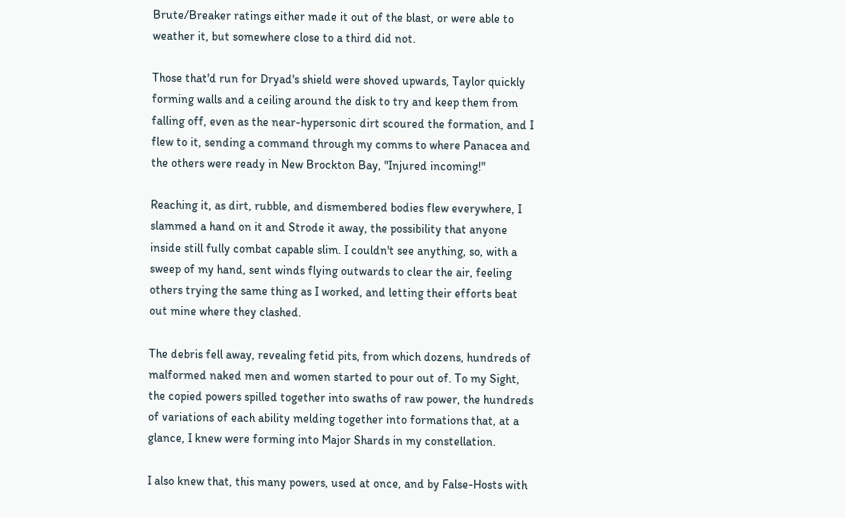Brute/Breaker ratings either made it out of the blast, or were able to weather it, but somewhere close to a third did not.

Those that'd run for Dryad's shield were shoved upwards, Taylor quickly forming walls and a ceiling around the disk to try and keep them from falling off, even as the near-hypersonic dirt scoured the formation, and I flew to it, sending a command through my comms to where Panacea and the others were ready in New Brockton Bay, "Injured incoming!"

Reaching it, as dirt, rubble, and dismembered bodies flew everywhere, I slammed a hand on it and Strode it away, the possibility that anyone inside still fully combat capable slim. I couldn't see anything, so, with a sweep of my hand, sent winds flying outwards to clear the air, feeling others trying the same thing as I worked, and letting their efforts beat out mine where they clashed.

The debris fell away, revealing fetid pits, from which dozens, hundreds of malformed naked men and women started to pour out of. To my Sight, the copied powers spilled together into swaths of raw power, the hundreds of variations of each ability melding together into formations that, at a glance, I knew were forming into Major Shards in my constellation.

I also knew that, this many powers, used at once, and by False-Hosts with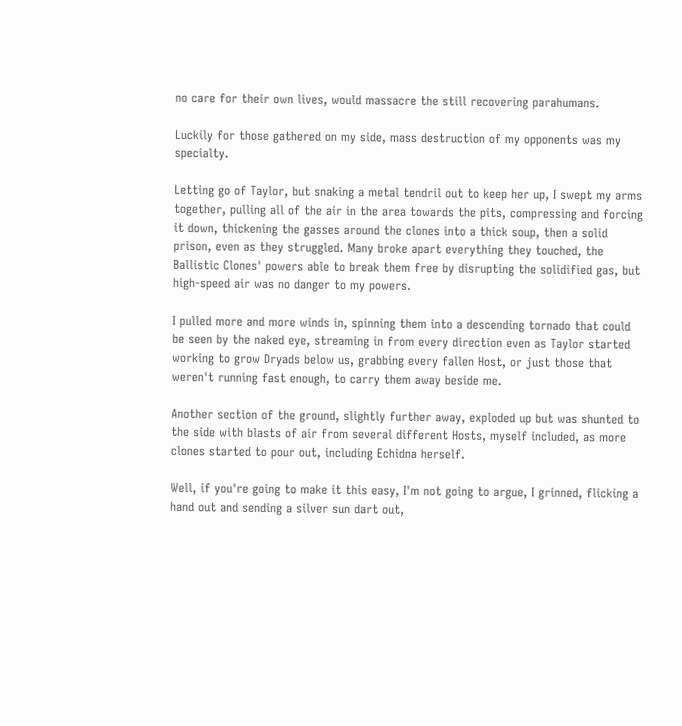no care for their own lives, would massacre the still recovering parahumans.

Luckily for those gathered on my side, mass destruction of my opponents was my specialty.

Letting go of Taylor, but snaking a metal tendril out to keep her up, I swept my arms together, pulling all of the air in the area towards the pits, compressing and forcing it down, thickening the gasses around the clones into a thick soup, then a solid prison, even as they struggled. Many broke apart everything they touched, the Ballistic Clones' powers able to break them free by disrupting the solidified gas, but high-speed air was no danger to my powers.

I pulled more and more winds in, spinning them into a descending tornado that could be seen by the naked eye, streaming in from every direction even as Taylor started working to grow Dryads below us, grabbing every fallen Host, or just those that weren't running fast enough, to carry them away beside me.

Another section of the ground, slightly further away, exploded up but was shunted to the side with blasts of air from several different Hosts, myself included, as more clones started to pour out, including Echidna herself.

Well, if you're going to make it this easy, I'm not going to argue, I grinned, flicking a hand out and sending a silver sun dart out,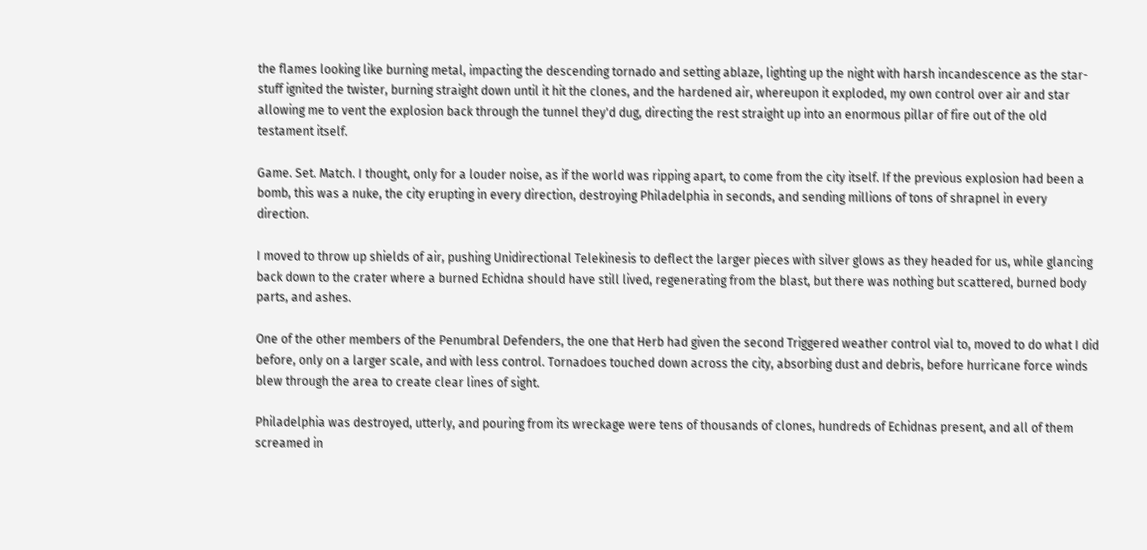the flames looking like burning metal, impacting the descending tornado and setting ablaze, lighting up the night with harsh incandescence as the star-stuff ignited the twister, burning straight down until it hit the clones, and the hardened air, whereupon it exploded, my own control over air and star allowing me to vent the explosion back through the tunnel they'd dug, directing the rest straight up into an enormous pillar of fire out of the old testament itself.

Game. Set. Match. I thought, only for a louder noise, as if the world was ripping apart, to come from the city itself. If the previous explosion had been a bomb, this was a nuke, the city erupting in every direction, destroying Philadelphia in seconds, and sending millions of tons of shrapnel in every direction.

I moved to throw up shields of air, pushing Unidirectional Telekinesis to deflect the larger pieces with silver glows as they headed for us, while glancing back down to the crater where a burned Echidna should have still lived, regenerating from the blast, but there was nothing but scattered, burned body parts, and ashes.

One of the other members of the Penumbral Defenders, the one that Herb had given the second Triggered weather control vial to, moved to do what I did before, only on a larger scale, and with less control. Tornadoes touched down across the city, absorbing dust and debris, before hurricane force winds blew through the area to create clear lines of sight.

Philadelphia was destroyed, utterly, and pouring from its wreckage were tens of thousands of clones, hundreds of Echidnas present, and all of them screamed in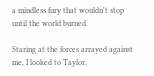a mindless fury that wouldn't stop until the world burned.

Staring at the forces arrayed against me, I looked to Taylor.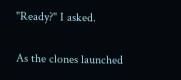"Ready?" I asked.

As the clones launched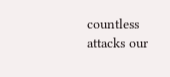countless attacks our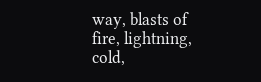way, blasts of fire, lightning, cold,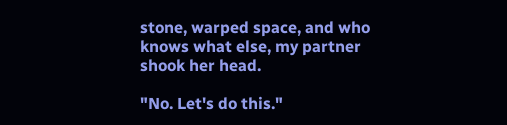stone, warped space, and who knows what else, my partner shook her head.

"No. Let's do this."